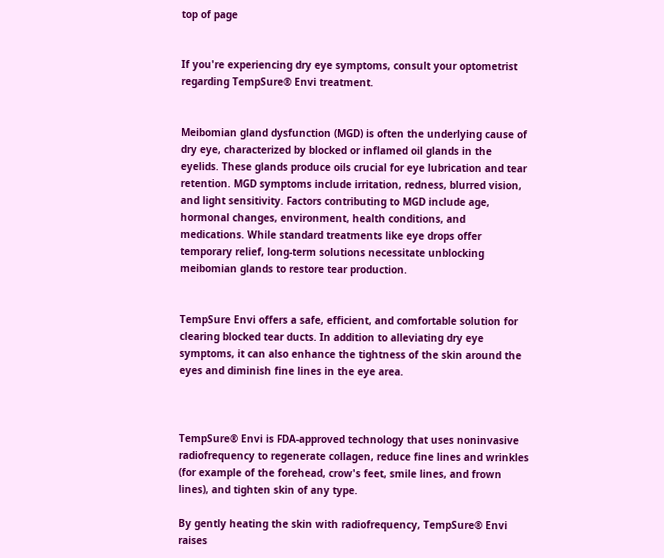top of page


If you're experiencing dry eye symptoms, consult your optometrist regarding TempSure® Envi treatment.


Meibomian gland dysfunction (MGD) is often the underlying cause of dry eye, characterized by blocked or inflamed oil glands in the eyelids. These glands produce oils crucial for eye lubrication and tear retention. MGD symptoms include irritation, redness, blurred vision, and light sensitivity. Factors contributing to MGD include age, hormonal changes, environment, health conditions, and medications. While standard treatments like eye drops offer temporary relief, long-term solutions necessitate unblocking meibomian glands to restore tear production.


TempSure Envi offers a safe, efficient, and comfortable solution for clearing blocked tear ducts. In addition to alleviating dry eye symptoms, it can also enhance the tightness of the skin around the eyes and diminish fine lines in the eye area.



TempSure® Envi is FDA-approved technology that uses noninvasive radiofrequency to regenerate collagen, reduce fine lines and wrinkles (for example of the forehead, crow's feet, smile lines, and frown lines), and tighten skin of any type.

By gently heating the skin with radiofrequency, TempSure® Envi raises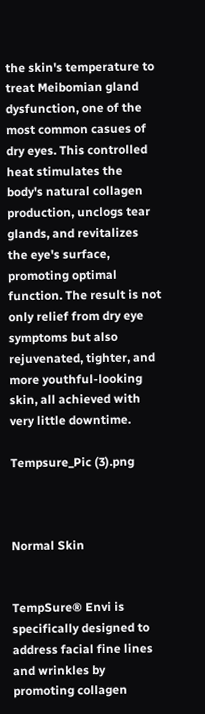the skin's temperature to treat Meibomian gland dysfunction, one of the most common casues of dry eyes. This controlled heat stimulates the body's natural collagen production, unclogs tear glands, and revitalizes the eye's surface, promoting optimal function. The result is not only relief from dry eye symptoms but also rejuvenated, tighter, and more youthful-looking skin, all achieved with very little downtime.

Tempsure_Pic (3).png



Normal Skin


TempSure® Envi is specifically designed to address facial fine lines and wrinkles by promoting collagen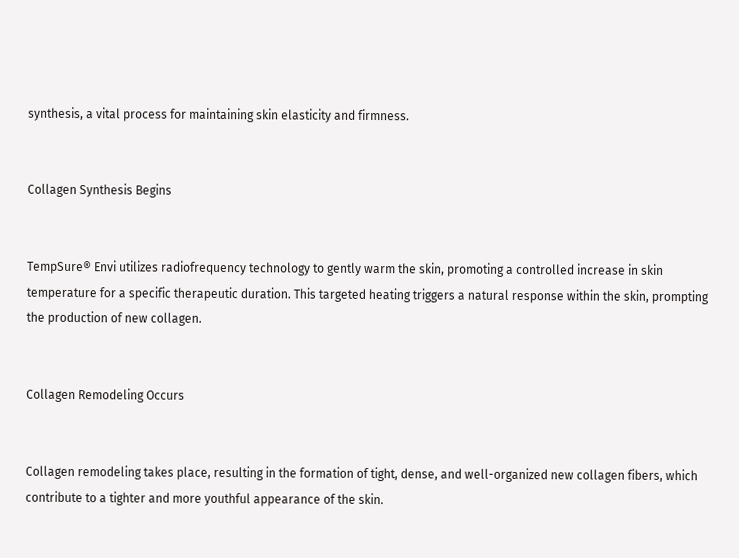synthesis, a vital process for maintaining skin elasticity and firmness.


Collagen Synthesis Begins


TempSure® Envi utilizes radiofrequency technology to gently warm the skin, promoting a controlled increase in skin temperature for a specific therapeutic duration. This targeted heating triggers a natural response within the skin, prompting the production of new collagen.


Collagen Remodeling Occurs


Collagen remodeling takes place, resulting in the formation of tight, dense, and well-organized new collagen fibers, which contribute to a tighter and more youthful appearance of the skin.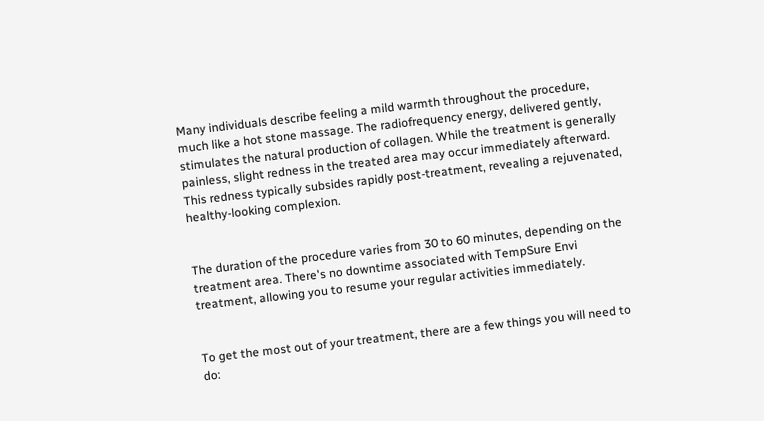Many individuals describe feeling a mild warmth throughout the procedure, much like a hot stone massage. The radiofrequency energy, delivered gently, stimulates the natural production of collagen. While the treatment is generally painless, slight redness in the treated area may occur immediately afterward. This redness typically subsides rapidly post-treatment, revealing a rejuvenated, healthy-looking complexion.


The duration of the procedure varies from 30 to 60 minutes, depending on the treatment area. There's no downtime associated with TempSure Envi treatment, allowing you to resume your regular activities immediately.


To get the most out of your treatment, there are a few things you will need to do: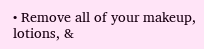• Remove all of your makeup, lotions, &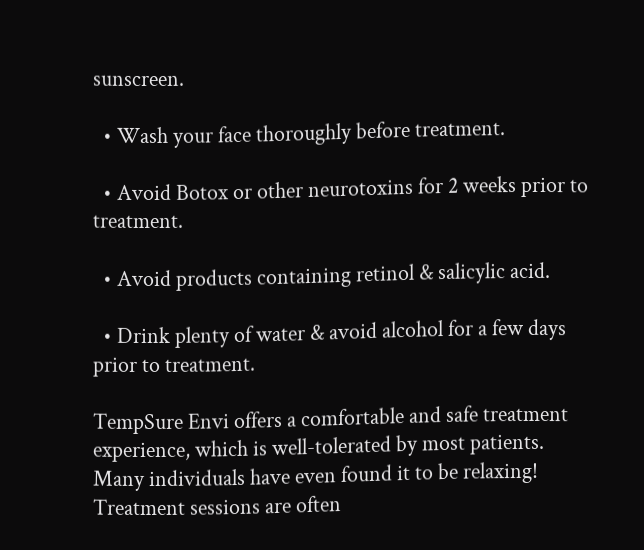sunscreen.

  • Wash your face thoroughly before treatment.

  • Avoid Botox or other neurotoxins for 2 weeks prior to treatment.

  • Avoid products containing retinol & salicylic acid.

  • Drink plenty of water & avoid alcohol for a few days prior to treatment.

TempSure Envi offers a comfortable and safe treatment experience, which is well-tolerated by most patients. Many individuals have even found it to be relaxing! Treatment sessions are often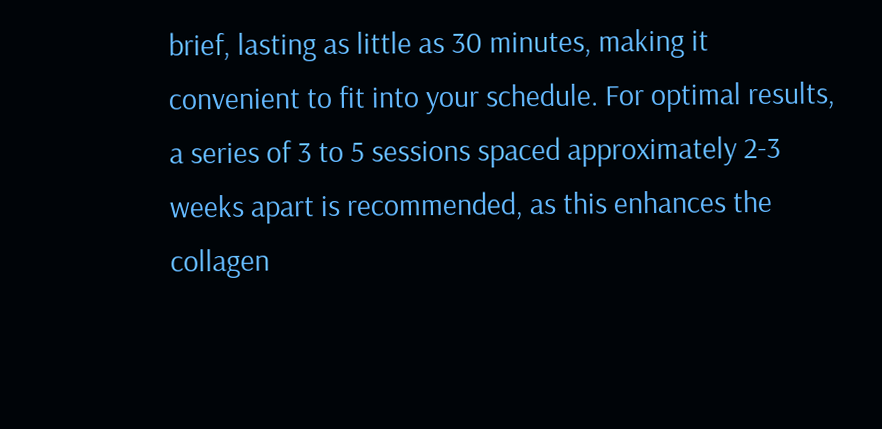brief, lasting as little as 30 minutes, making it convenient to fit into your schedule. For optimal results, a series of 3 to 5 sessions spaced approximately 2-3 weeks apart is recommended, as this enhances the collagen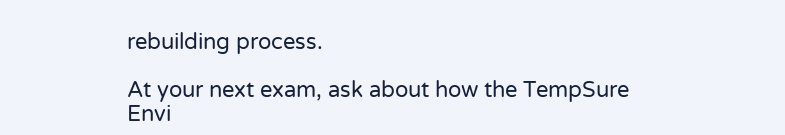rebuilding process.

At your next exam, ask about how the TempSure Envi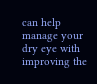can help manage your dry eye with improving the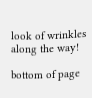look of wrinkles along the way!

bottom of page